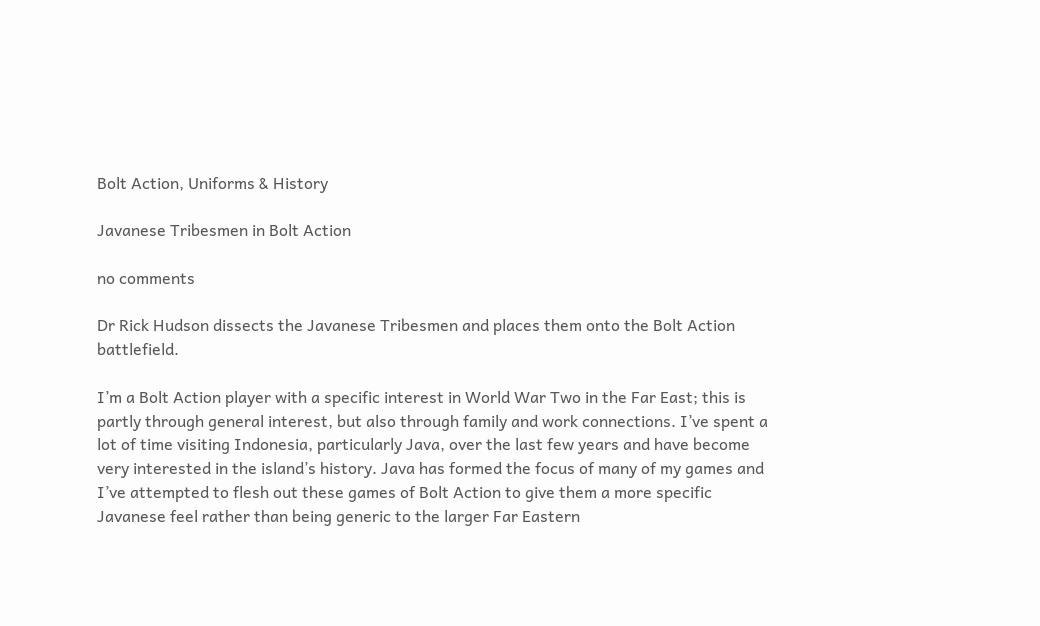Bolt Action, Uniforms & History

Javanese Tribesmen in Bolt Action

no comments

Dr Rick Hudson dissects the Javanese Tribesmen and places them onto the Bolt Action battlefield.

I’m a Bolt Action player with a specific interest in World War Two in the Far East; this is partly through general interest, but also through family and work connections. I’ve spent a lot of time visiting Indonesia, particularly Java, over the last few years and have become very interested in the island’s history. Java has formed the focus of many of my games and I’ve attempted to flesh out these games of Bolt Action to give them a more specific Javanese feel rather than being generic to the larger Far Eastern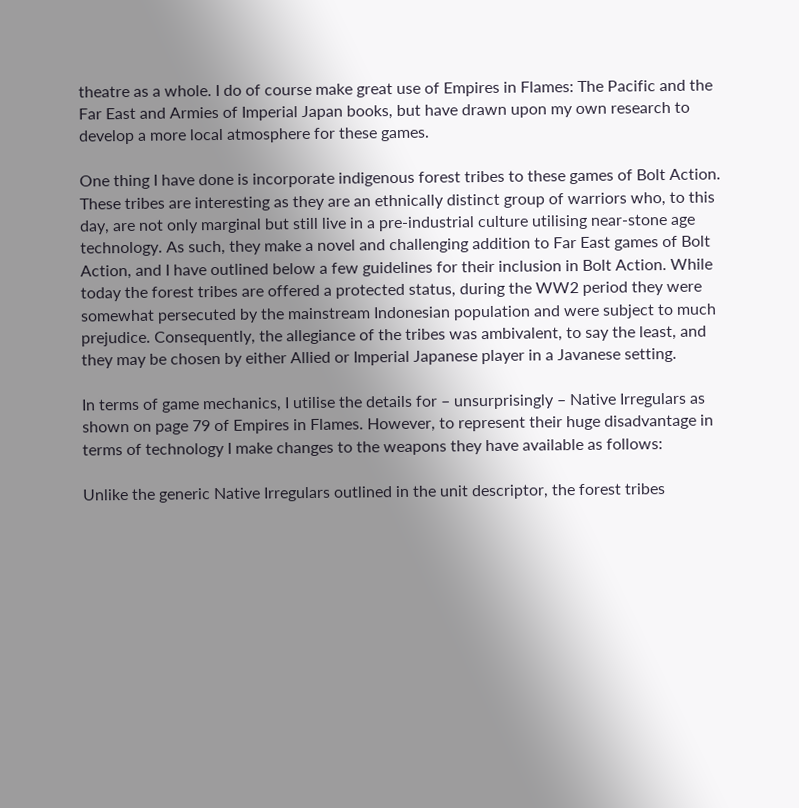theatre as a whole. I do of course make great use of Empires in Flames: The Pacific and the Far East and Armies of Imperial Japan books, but have drawn upon my own research to develop a more local atmosphere for these games.

One thing I have done is incorporate indigenous forest tribes to these games of Bolt Action. These tribes are interesting as they are an ethnically distinct group of warriors who, to this day, are not only marginal but still live in a pre-industrial culture utilising near-stone age technology. As such, they make a novel and challenging addition to Far East games of Bolt Action, and I have outlined below a few guidelines for their inclusion in Bolt Action. While today the forest tribes are offered a protected status, during the WW2 period they were somewhat persecuted by the mainstream Indonesian population and were subject to much prejudice. Consequently, the allegiance of the tribes was ambivalent, to say the least, and they may be chosen by either Allied or Imperial Japanese player in a Javanese setting.

In terms of game mechanics, I utilise the details for – unsurprisingly – Native Irregulars as shown on page 79 of Empires in Flames. However, to represent their huge disadvantage in terms of technology I make changes to the weapons they have available as follows:

Unlike the generic Native Irregulars outlined in the unit descriptor, the forest tribes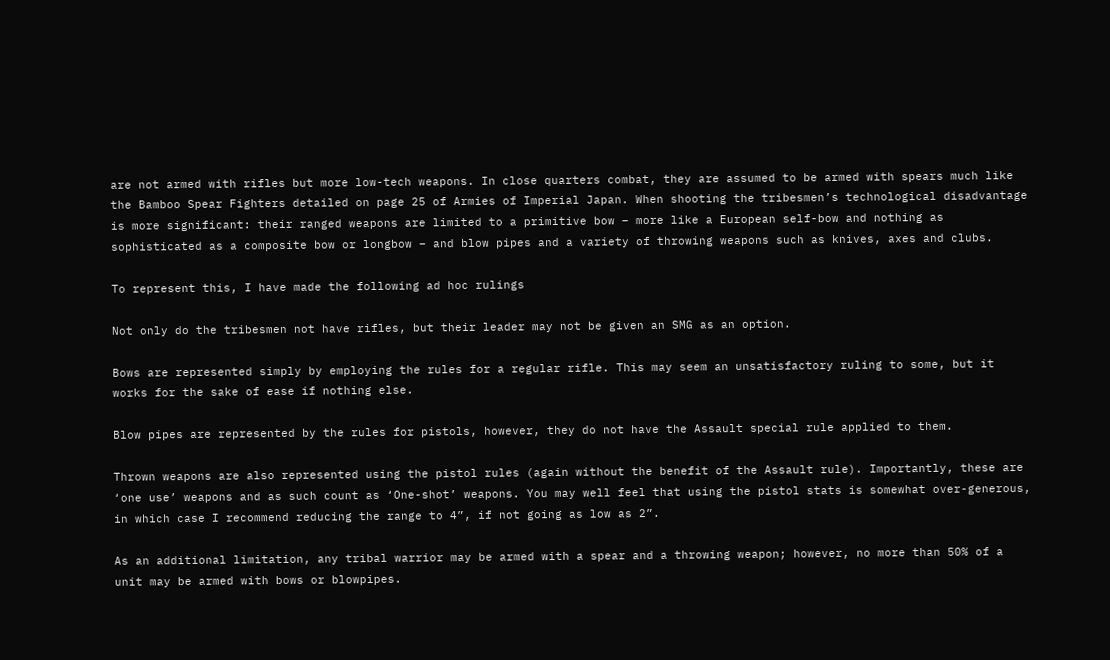are not armed with rifles but more low-tech weapons. In close quarters combat, they are assumed to be armed with spears much like the Bamboo Spear Fighters detailed on page 25 of Armies of Imperial Japan. When shooting the tribesmen’s technological disadvantage is more significant: their ranged weapons are limited to a primitive bow – more like a European self-bow and nothing as sophisticated as a composite bow or longbow – and blow pipes and a variety of throwing weapons such as knives, axes and clubs.

To represent this, I have made the following ad hoc rulings

Not only do the tribesmen not have rifles, but their leader may not be given an SMG as an option.

Bows are represented simply by employing the rules for a regular rifle. This may seem an unsatisfactory ruling to some, but it works for the sake of ease if nothing else.

Blow pipes are represented by the rules for pistols, however, they do not have the Assault special rule applied to them.

Thrown weapons are also represented using the pistol rules (again without the benefit of the Assault rule). Importantly, these are ‘one use’ weapons and as such count as ‘One-shot’ weapons. You may well feel that using the pistol stats is somewhat over-generous, in which case I recommend reducing the range to 4”, if not going as low as 2”.

As an additional limitation, any tribal warrior may be armed with a spear and a throwing weapon; however, no more than 50% of a unit may be armed with bows or blowpipes.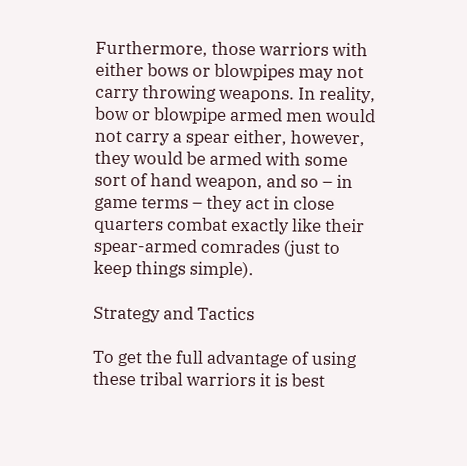Furthermore, those warriors with either bows or blowpipes may not carry throwing weapons. In reality, bow or blowpipe armed men would not carry a spear either, however, they would be armed with some sort of hand weapon, and so – in game terms – they act in close quarters combat exactly like their spear-armed comrades (just to keep things simple).

Strategy and Tactics

To get the full advantage of using these tribal warriors it is best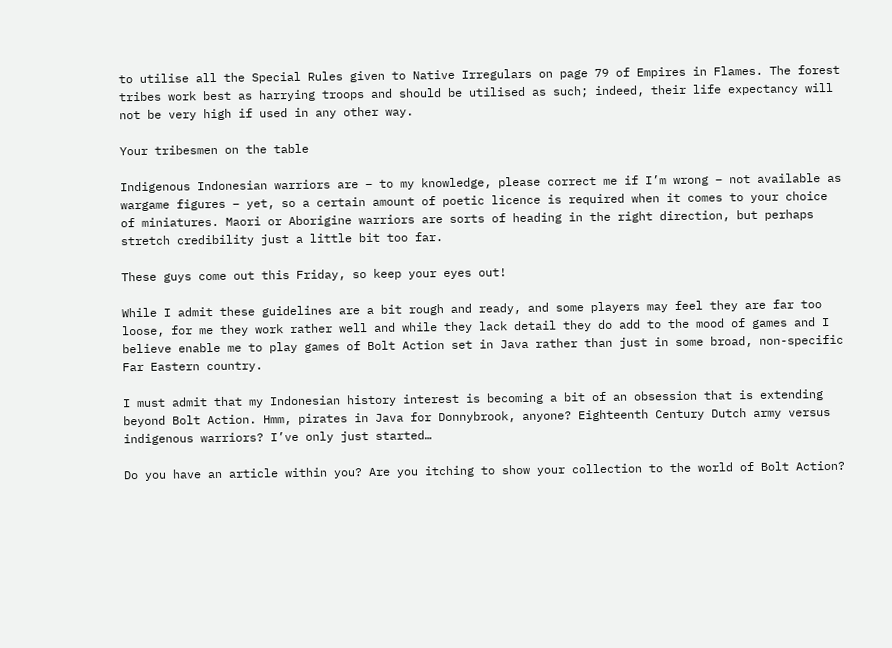to utilise all the Special Rules given to Native Irregulars on page 79 of Empires in Flames. The forest tribes work best as harrying troops and should be utilised as such; indeed, their life expectancy will not be very high if used in any other way.

Your tribesmen on the table

Indigenous Indonesian warriors are – to my knowledge, please correct me if I’m wrong – not available as wargame figures – yet, so a certain amount of poetic licence is required when it comes to your choice of miniatures. Maori or Aborigine warriors are sorts of heading in the right direction, but perhaps stretch credibility just a little bit too far.

These guys come out this Friday, so keep your eyes out!

While I admit these guidelines are a bit rough and ready, and some players may feel they are far too loose, for me they work rather well and while they lack detail they do add to the mood of games and I believe enable me to play games of Bolt Action set in Java rather than just in some broad, non-specific Far Eastern country.

I must admit that my Indonesian history interest is becoming a bit of an obsession that is extending beyond Bolt Action. Hmm, pirates in Java for Donnybrook, anyone? Eighteenth Century Dutch army versus indigenous warriors? I’ve only just started…

Do you have an article within you? Are you itching to show your collection to the world of Bolt Action?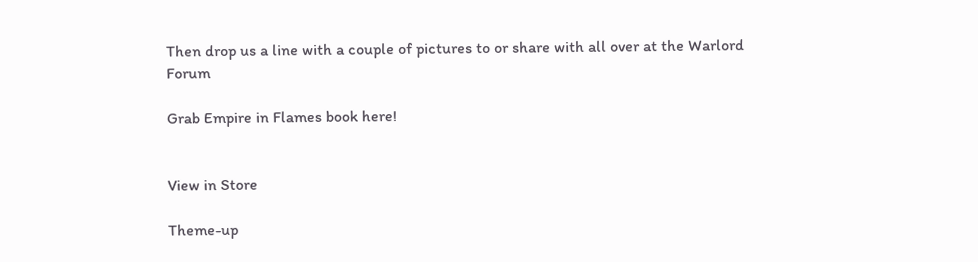Then drop us a line with a couple of pictures to or share with all over at the Warlord Forum

Grab Empire in Flames book here!


View in Store

Theme-up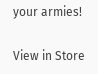your armies!

View in Store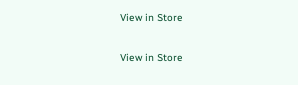View in Store

View in Store